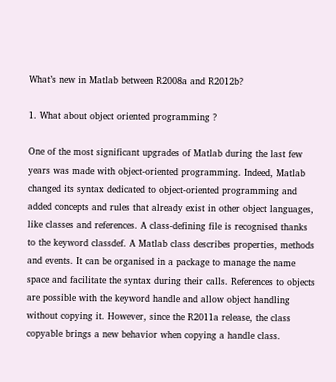What’s new in Matlab between R2008a and R2012b?

1. What about object oriented programming ?

One of the most significant upgrades of Matlab during the last few years was made with object-oriented programming. Indeed, Matlab changed its syntax dedicated to object-oriented programming and added concepts and rules that already exist in other object languages, like classes and references. A class-defining file is recognised thanks to the keyword classdef. A Matlab class describes properties, methods and events. It can be organised in a package to manage the name space and facilitate the syntax during their calls. References to objects are possible with the keyword handle and allow object handling without copying it. However, since the R2011a release, the class copyable brings a new behavior when copying a handle class.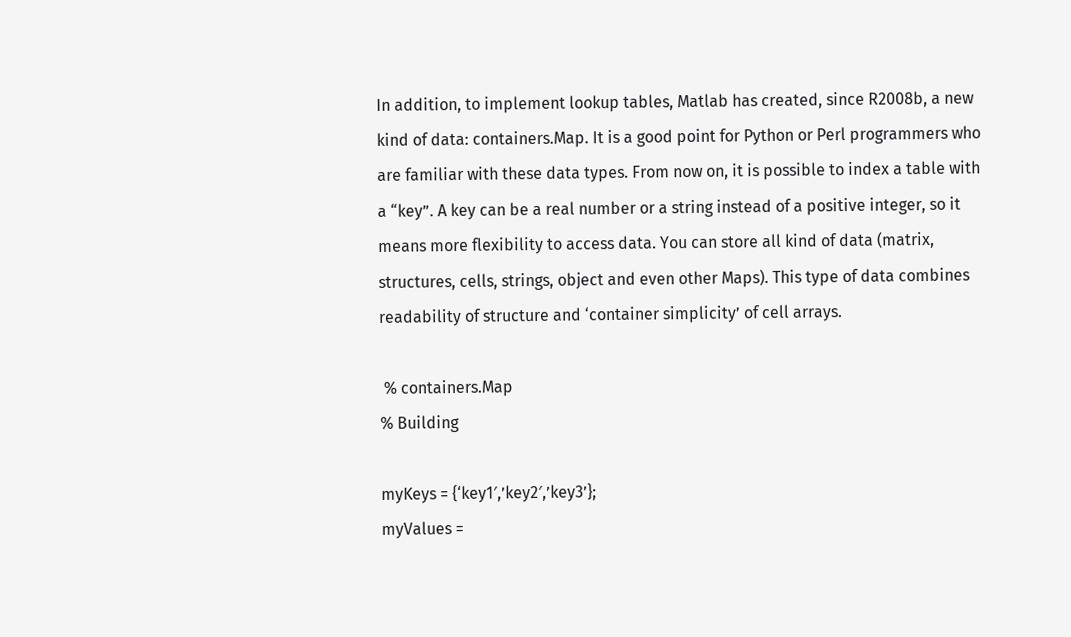In addition, to implement lookup tables, Matlab has created, since R2008b, a new kind of data: containers.Map. It is a good point for Python or Perl programmers who are familiar with these data types. From now on, it is possible to index a table with a “key”. A key can be a real number or a string instead of a positive integer, so it means more flexibility to access data. You can store all kind of data (matrix, structures, cells, strings, object and even other Maps). This type of data combines readability of structure and ‘container simplicity’ of cell arrays.

 % containers.Map
% Building

myKeys = {‘key1′,’key2′,’key3’};
myValues =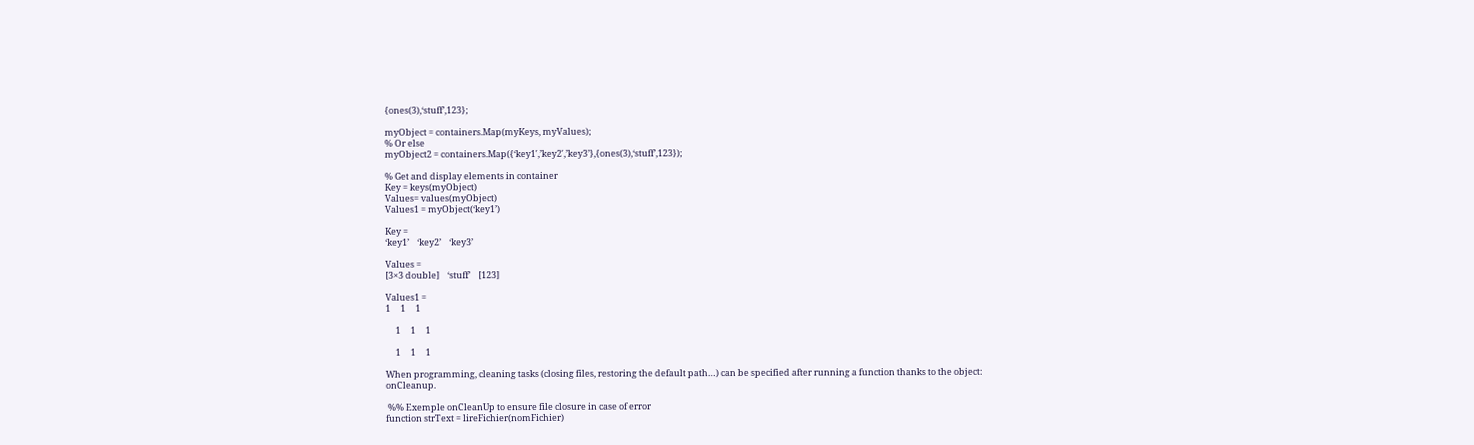{ones(3),‘stuff’,123};

myObject = containers.Map(myKeys, myValues);
% Or else
myObject2 = containers.Map({‘key1′,’key2′,’key3’},{ones(3),‘stuff’,123});

% Get and display elements in container
Key = keys(myObject)
Values= values(myObject)
Values1 = myObject(‘key1’)

Key =
‘key1’    ‘key2’    ‘key3’

Values =
[3×3 double]    ‘stuff’    [123]

Values1 =
1     1     1

     1     1     1

     1     1     1

When programming, cleaning tasks (closing files, restoring the default path…) can be specified after running a function thanks to the object: onCleanup.

 %% Exemple onCleanUp to ensure file closure in case of error
function strText = lireFichier(nomFichier)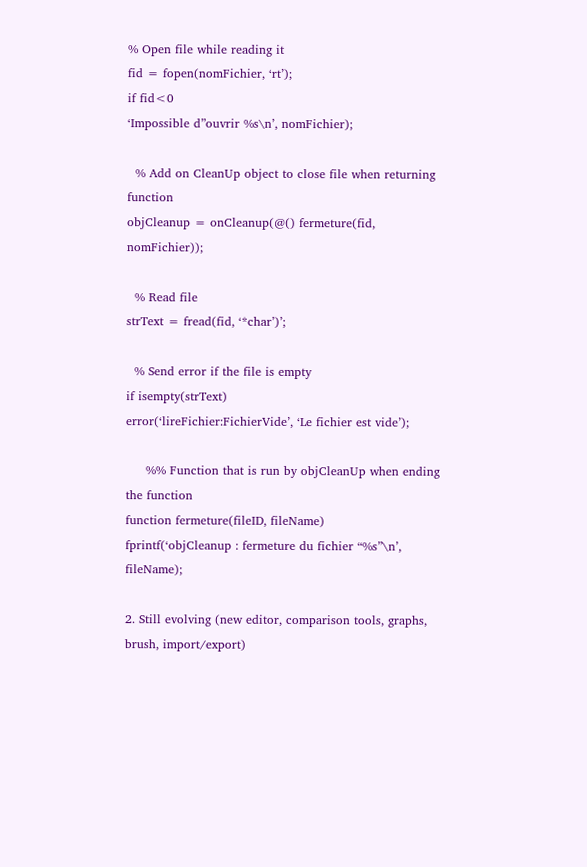% Open file while reading it
fid = fopen(nomFichier, ‘rt’);
if fid<0
‘Impossible d”ouvrir %s\n’, nomFichier);

  % Add on CleanUp object to close file when returning function
objCleanup = onCleanup(@() fermeture(fid, nomFichier));

  % Read file
strText = fread(fid, ‘*char’)’;

  % Send error if the file is empty
if isempty(strText)
error(‘lireFichier:FichierVide’, ‘Le fichier est vide’);

     %% Function that is run by objCleanUp when ending the function
function fermeture(fileID, fileName)
fprintf(‘objCleanup : fermeture du fichier “%s”\n’, fileName);

2. Still evolving (new editor, comparison tools, graphs, brush, import/export)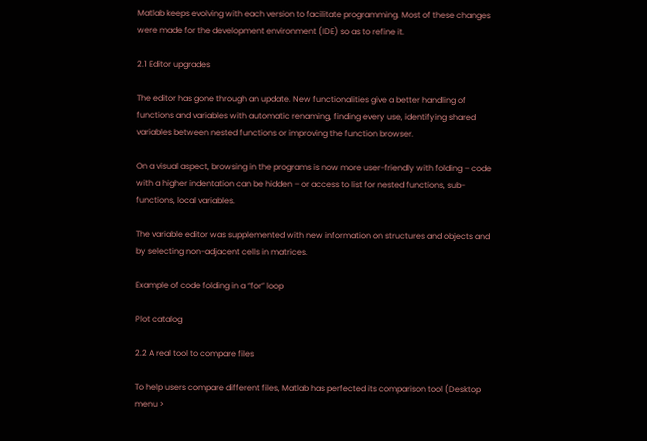Matlab keeps evolving with each version to facilitate programming. Most of these changes were made for the development environment (IDE) so as to refine it.

2.1 Editor upgrades

The editor has gone through an update. New functionalities give a better handling of functions and variables with automatic renaming, finding every use, identifying shared variables between nested functions or improving the function browser.

On a visual aspect, browsing in the programs is now more user-friendly with folding – code with a higher indentation can be hidden – or access to list for nested functions, sub-functions, local variables.

The variable editor was supplemented with new information on structures and objects and by selecting non-adjacent cells in matrices.

Example of code folding in a “for” loop

Plot catalog

2.2 A real tool to compare files

To help users compare different files, Matlab has perfected its comparison tool (Desktop menu >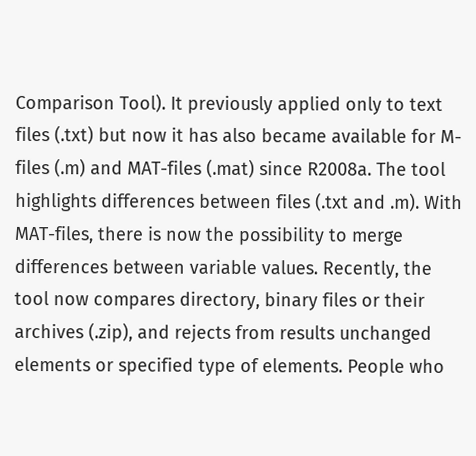Comparison Tool). It previously applied only to text files (.txt) but now it has also became available for M-files (.m) and MAT-files (.mat) since R2008a. The tool highlights differences between files (.txt and .m). With MAT-files, there is now the possibility to merge differences between variable values. Recently, the tool now compares directory, binary files or their archives (.zip), and rejects from results unchanged elements or specified type of elements. People who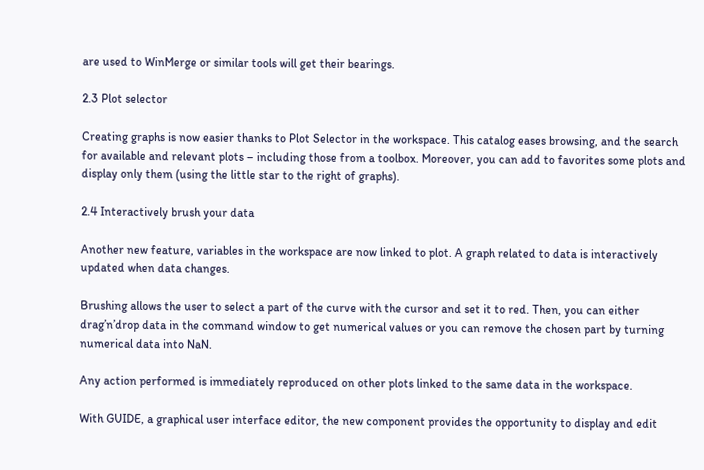are used to WinMerge or similar tools will get their bearings.

2.3 Plot selector

Creating graphs is now easier thanks to Plot Selector in the workspace. This catalog eases browsing, and the search for available and relevant plots – including those from a toolbox. Moreover, you can add to favorites some plots and display only them (using the little star to the right of graphs).

2.4 Interactively brush your data

Another new feature, variables in the workspace are now linked to plot. A graph related to data is interactively updated when data changes.

Brushing allows the user to select a part of the curve with the cursor and set it to red. Then, you can either drag’n’drop data in the command window to get numerical values or you can remove the chosen part by turning numerical data into NaN.

Any action performed is immediately reproduced on other plots linked to the same data in the workspace.

With GUIDE, a graphical user interface editor, the new component provides the opportunity to display and edit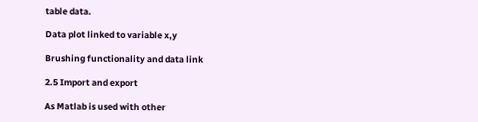table data.

Data plot linked to variable x,y

Brushing functionality and data link

2.5 Import and export

As Matlab is used with other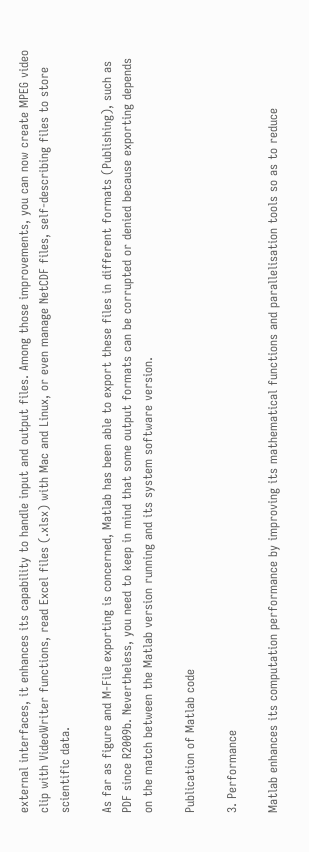external interfaces, it enhances its capability to handle input and output files. Among those improvements, you can now create MPEG video clip with VideoWriter functions, read Excel files (.xlsx) with Mac and Linux, or even manage NetCDF files, self-describing files to store scientific data.

As far as figure and M-File exporting is concerned, Matlab has been able to export these files in different formats (Publishing), such as PDF since R2009b. Nevertheless, you need to keep in mind that some output formats can be corrupted or denied because exporting depends on the match between the Matlab version running and its system software version.

Publication of Matlab code

3. Performance

Matlab enhances its computation performance by improving its mathematical functions and parallelisation tools so as to reduce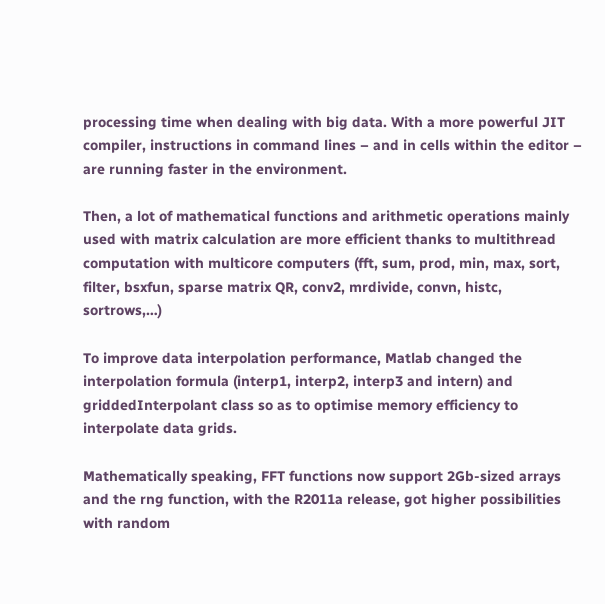processing time when dealing with big data. With a more powerful JIT compiler, instructions in command lines – and in cells within the editor – are running faster in the environment.

Then, a lot of mathematical functions and arithmetic operations mainly used with matrix calculation are more efficient thanks to multithread computation with multicore computers (fft, sum, prod, min, max, sort, filter, bsxfun, sparse matrix QR, conv2, mrdivide, convn, histc, sortrows,…)

To improve data interpolation performance, Matlab changed the interpolation formula (interp1, interp2, interp3 and intern) and griddedInterpolant class so as to optimise memory efficiency to interpolate data grids.

Mathematically speaking, FFT functions now support 2Gb-sized arrays and the rng function, with the R2011a release, got higher possibilities with random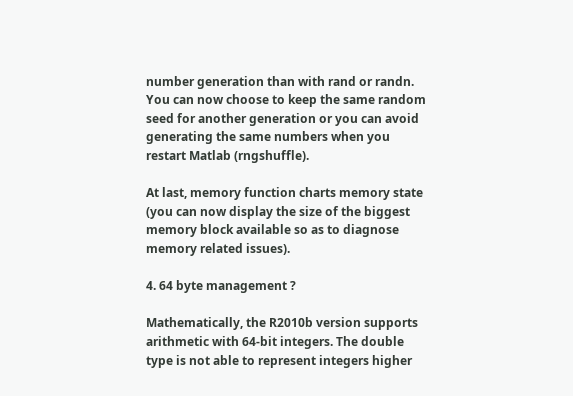number generation than with rand or randn. You can now choose to keep the same random seed for another generation or you can avoid generating the same numbers when you restart Matlab (rngshuffle).

At last, memory function charts memory state (you can now display the size of the biggest memory block available so as to diagnose memory related issues).

4. 64 byte management ?

Mathematically, the R2010b version supports arithmetic with 64-bit integers. The double type is not able to represent integers higher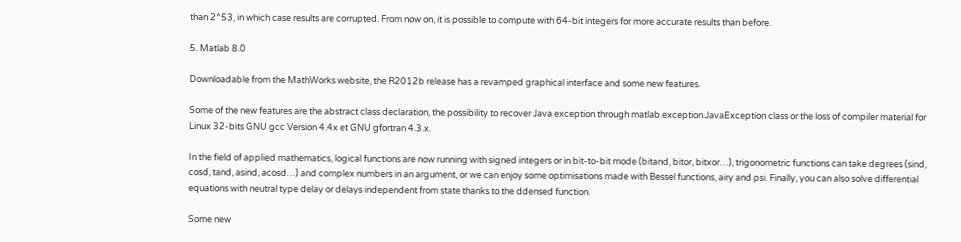than 2^53, in which case results are corrupted. From now on, it is possible to compute with 64-bit integers for more accurate results than before.

5. Matlab 8.0

Downloadable from the MathWorks website, the R2012b release has a revamped graphical interface and some new features.

Some of the new features are the abstract class declaration, the possibility to recover Java exception through matlab.exception.JavaException class or the loss of compiler material for Linux 32-bits GNU gcc Version 4.4x et GNU gfortran 4.3.x.

In the field of applied mathematics, logical functions are now running with signed integers or in bit-to-bit mode (bitand, bitor, bitxor…), trigonometric functions can take degrees (sind, cosd, tand, asind, acosd…) and complex numbers in an argument, or we can enjoy some optimisations made with Bessel functions, airy and psi. Finally, you can also solve differential equations with neutral type delay or delays independent from state thanks to the ddensed function.

Some new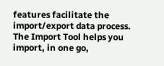features facilitate the import/export data process. The Import Tool helps you import, in one go,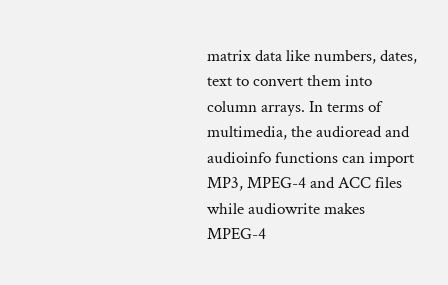matrix data like numbers, dates, text to convert them into column arrays. In terms of multimedia, the audioread and audioinfo functions can import MP3, MPEG-4 and ACC files while audiowrite makes MPEG-4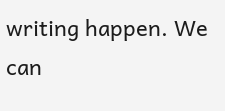writing happen. We can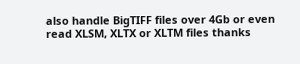also handle BigTIFF files over 4Gb or even read XLSM, XLTX or XLTM files thanks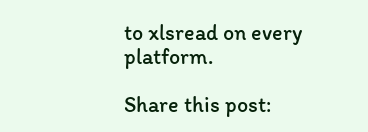to xlsread on every platform.

Share this post: